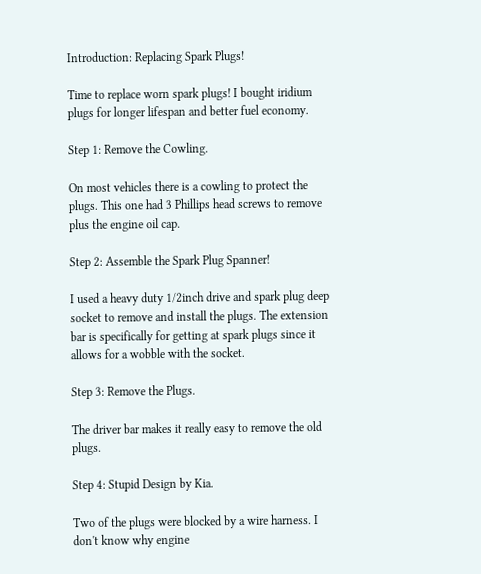Introduction: Replacing Spark Plugs!

Time to replace worn spark plugs! I bought iridium plugs for longer lifespan and better fuel economy.

Step 1: Remove the Cowling.

On most vehicles there is a cowling to protect the plugs. This one had 3 Phillips head screws to remove plus the engine oil cap.

Step 2: Assemble the Spark Plug Spanner!

I used a heavy duty 1/2inch drive and spark plug deep socket to remove and install the plugs. The extension bar is specifically for getting at spark plugs since it allows for a wobble with the socket.

Step 3: Remove the Plugs.

The driver bar makes it really easy to remove the old plugs.

Step 4: Stupid Design by Kia.

Two of the plugs were blocked by a wire harness. I don't know why engine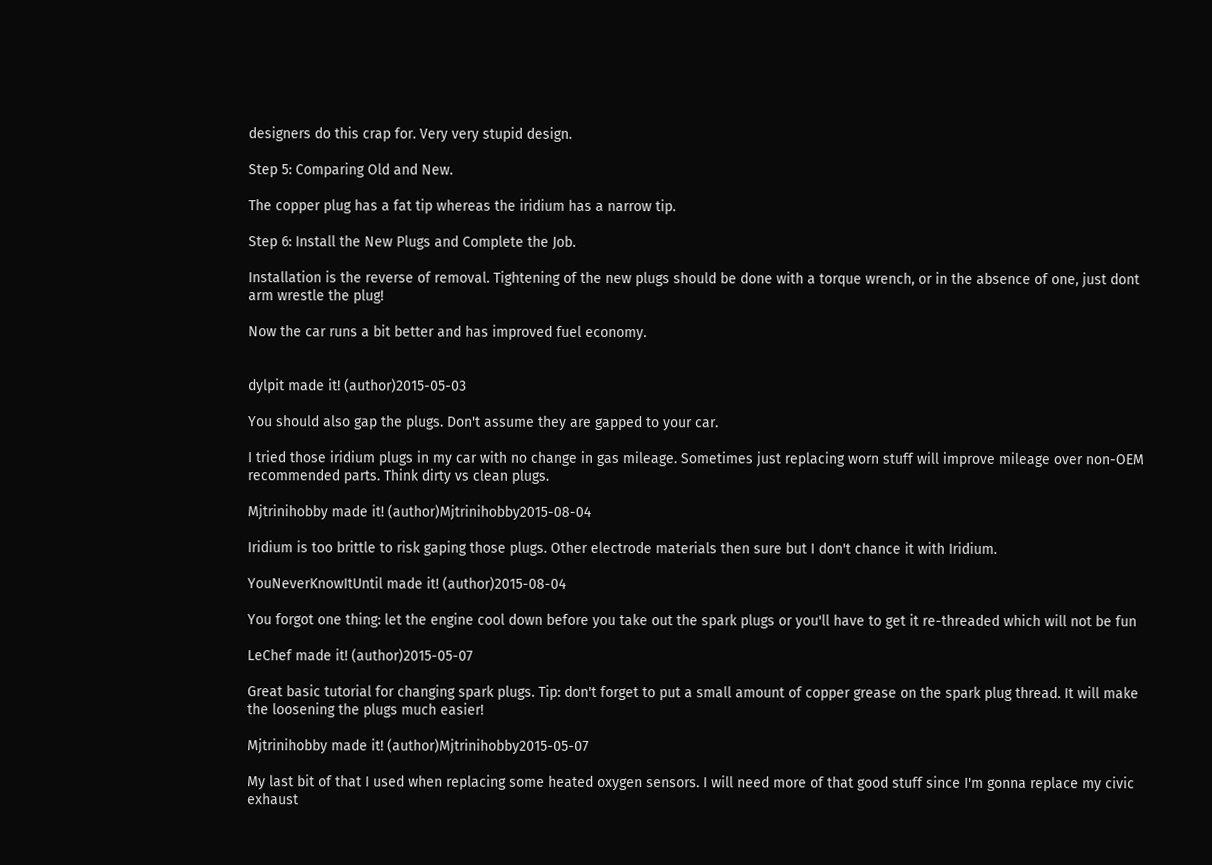designers do this crap for. Very very stupid design.

Step 5: Comparing Old and New.

The copper plug has a fat tip whereas the iridium has a narrow tip.

Step 6: Install the New Plugs and Complete the Job.

Installation is the reverse of removal. Tightening of the new plugs should be done with a torque wrench, or in the absence of one, just dont arm wrestle the plug!

Now the car runs a bit better and has improved fuel economy.


dylpit made it! (author)2015-05-03

You should also gap the plugs. Don't assume they are gapped to your car.

I tried those iridium plugs in my car with no change in gas mileage. Sometimes just replacing worn stuff will improve mileage over non-OEM recommended parts. Think dirty vs clean plugs.

Mjtrinihobby made it! (author)Mjtrinihobby2015-08-04

Iridium is too brittle to risk gaping those plugs. Other electrode materials then sure but I don't chance it with Iridium.

YouNeverKnowItUntil made it! (author)2015-08-04

You forgot one thing: let the engine cool down before you take out the spark plugs or you'll have to get it re-threaded which will not be fun

LeChef made it! (author)2015-05-07

Great basic tutorial for changing spark plugs. Tip: don't forget to put a small amount of copper grease on the spark plug thread. It will make the loosening the plugs much easier!

Mjtrinihobby made it! (author)Mjtrinihobby2015-05-07

My last bit of that I used when replacing some heated oxygen sensors. I will need more of that good stuff since I'm gonna replace my civic exhaust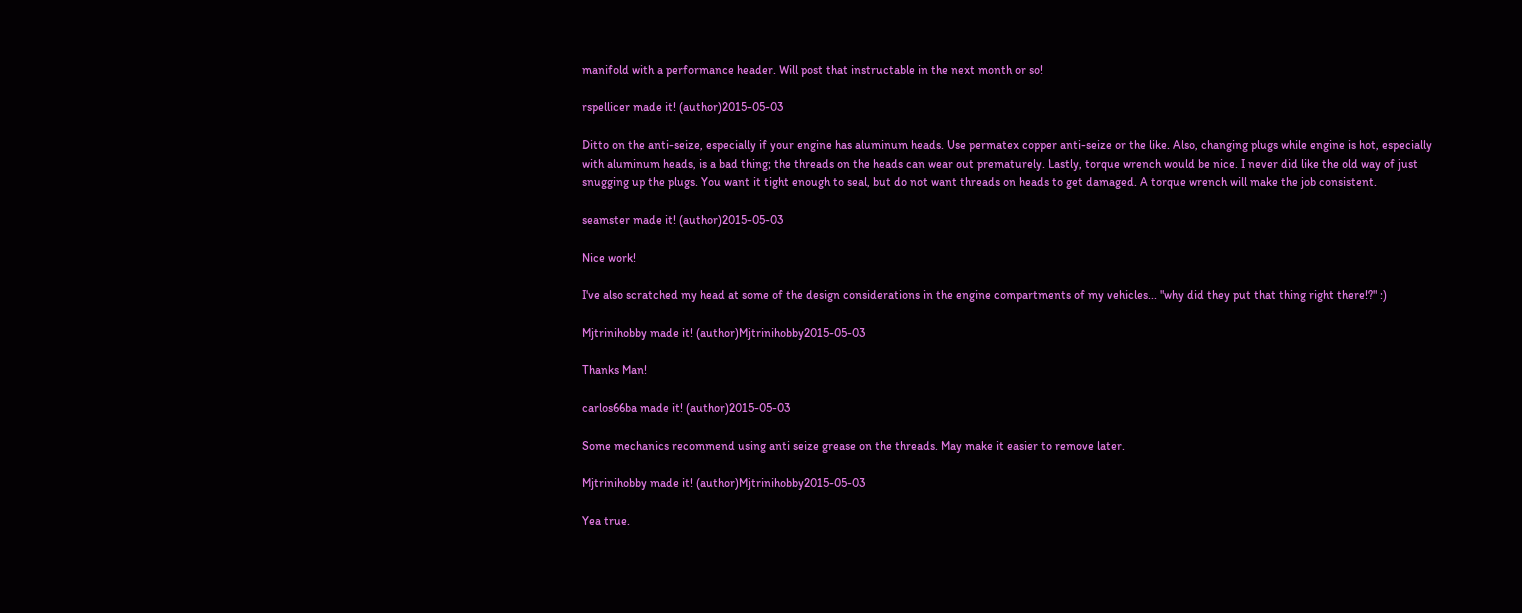manifold with a performance header. Will post that instructable in the next month or so!

rspellicer made it! (author)2015-05-03

Ditto on the anti-seize, especially if your engine has aluminum heads. Use permatex copper anti-seize or the like. Also, changing plugs while engine is hot, especially with aluminum heads, is a bad thing; the threads on the heads can wear out prematurely. Lastly, torque wrench would be nice. I never did like the old way of just snugging up the plugs. You want it tight enough to seal, but do not want threads on heads to get damaged. A torque wrench will make the job consistent.

seamster made it! (author)2015-05-03

Nice work!

I've also scratched my head at some of the design considerations in the engine compartments of my vehicles... "why did they put that thing right there!?" :)

Mjtrinihobby made it! (author)Mjtrinihobby2015-05-03

Thanks Man!

carlos66ba made it! (author)2015-05-03

Some mechanics recommend using anti seize grease on the threads. May make it easier to remove later.

Mjtrinihobby made it! (author)Mjtrinihobby2015-05-03

Yea true.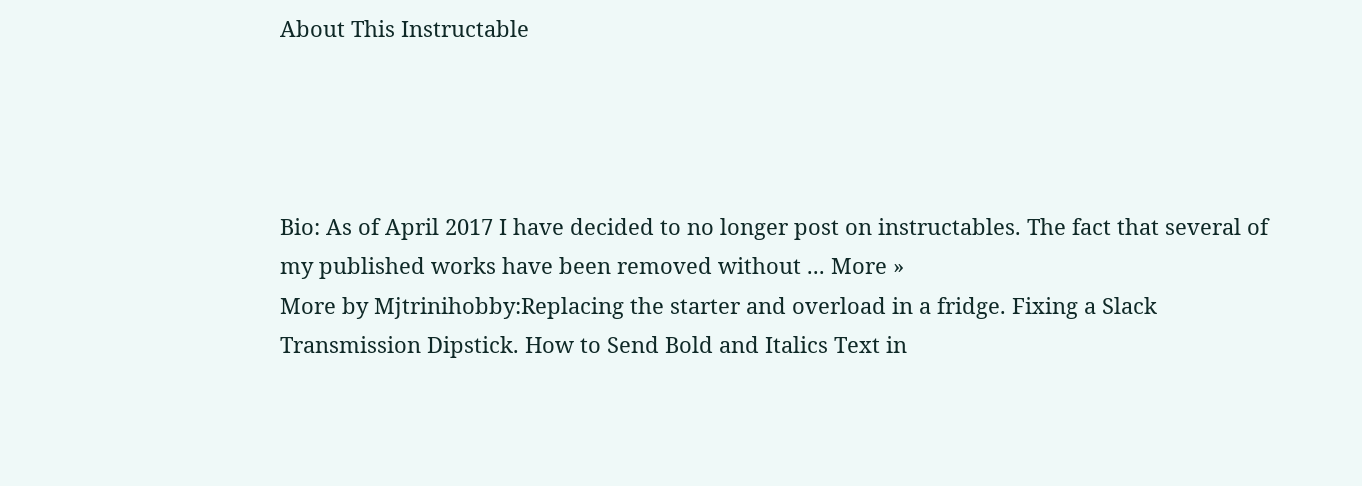About This Instructable




Bio: As of April 2017 I have decided to no longer post on instructables. The fact that several of my published works have been removed without ... More »
More by Mjtrinihobby:Replacing the starter and overload in a fridge. Fixing a Slack Transmission Dipstick. How to Send Bold and Italics Text in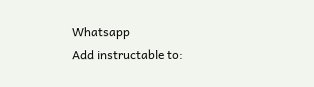Whatsapp
Add instructable to: